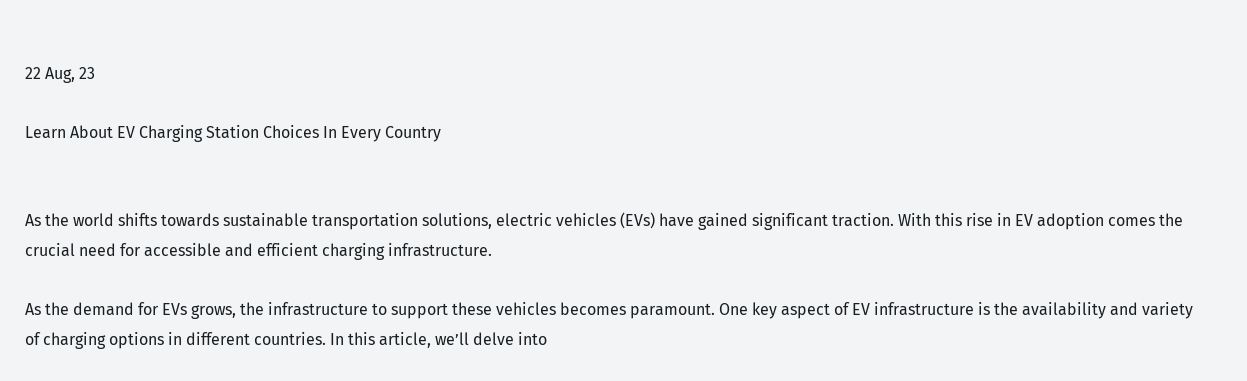22 Aug, 23

Learn About EV Charging Station Choices In Every Country


As the world shifts towards sustainable transportation solutions, electric vehicles (EVs) have gained significant traction. With this rise in EV adoption comes the crucial need for accessible and efficient charging infrastructure.

As the demand for EVs grows, the infrastructure to support these vehicles becomes paramount. One key aspect of EV infrastructure is the availability and variety of charging options in different countries. In this article, we’ll delve into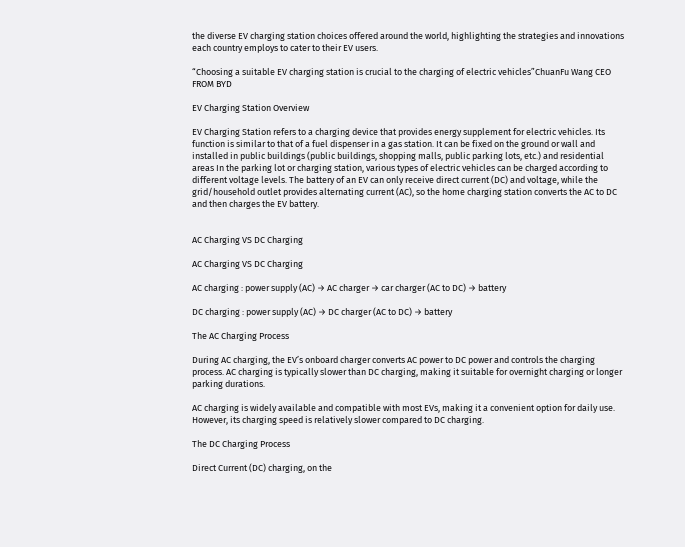the diverse EV charging station choices offered around the world, highlighting the strategies and innovations each country employs to cater to their EV users.

“Choosing a suitable EV charging station is crucial to the charging of electric vehicles”ChuanFu Wang CEO FROM BYD

EV Charging Station Overview

EV Charging Station refers to a charging device that provides energy supplement for electric vehicles. Its function is similar to that of a fuel dispenser in a gas station. It can be fixed on the ground or wall and installed in public buildings (public buildings, shopping malls, public parking lots, etc.) and residential areas In the parking lot or charging station, various types of electric vehicles can be charged according to different voltage levels. The battery of an EV can only receive direct current (DC) and voltage, while the grid/household outlet provides alternating current (AC), so the home charging station converts the AC to DC and then charges the EV battery.


AC Charging VS DC Charging

AC Charging VS DC Charging

AC charging : power supply (AC) → AC charger → car charger (AC to DC) → battery

DC charging : power supply (AC) → DC charger (AC to DC) → battery

The AC Charging Process

During AC charging, the EV’s onboard charger converts AC power to DC power and controls the charging process. AC charging is typically slower than DC charging, making it suitable for overnight charging or longer parking durations.

AC charging is widely available and compatible with most EVs, making it a convenient option for daily use. However, its charging speed is relatively slower compared to DC charging.

The DC Charging Process

Direct Current (DC) charging, on the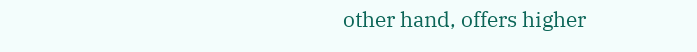other hand, offers higher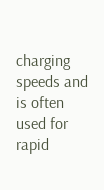charging speeds and is often used for rapid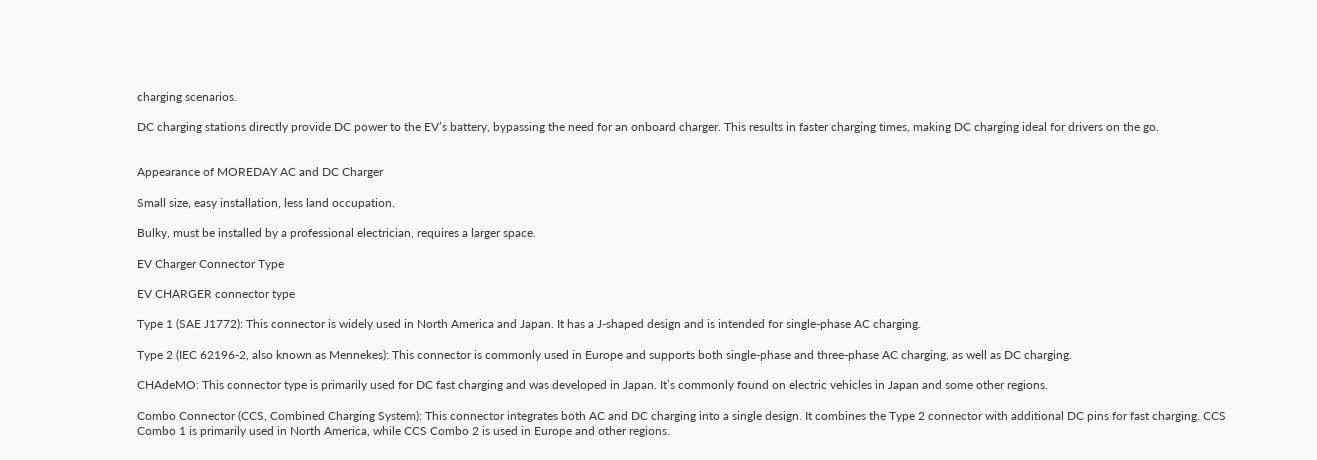charging scenarios.

DC charging stations directly provide DC power to the EV’s battery, bypassing the need for an onboard charger. This results in faster charging times, making DC charging ideal for drivers on the go.


Appearance of MOREDAY AC and DC Charger

Small size, easy installation, less land occupation.

Bulky, must be installed by a professional electrician, requires a larger space.

EV Charger Connector Type

EV CHARGER connector type

Type 1 (SAE J1772): This connector is widely used in North America and Japan. It has a J-shaped design and is intended for single-phase AC charging.

Type 2 (IEC 62196-2, also known as Mennekes): This connector is commonly used in Europe and supports both single-phase and three-phase AC charging, as well as DC charging.

CHAdeMO: This connector type is primarily used for DC fast charging and was developed in Japan. It’s commonly found on electric vehicles in Japan and some other regions.

Combo Connector (CCS, Combined Charging System): This connector integrates both AC and DC charging into a single design. It combines the Type 2 connector with additional DC pins for fast charging. CCS Combo 1 is primarily used in North America, while CCS Combo 2 is used in Europe and other regions.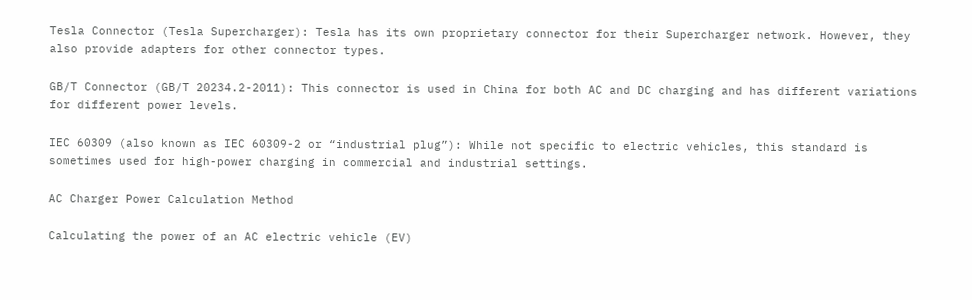Tesla Connector (Tesla Supercharger): Tesla has its own proprietary connector for their Supercharger network. However, they also provide adapters for other connector types.

GB/T Connector (GB/T 20234.2-2011): This connector is used in China for both AC and DC charging and has different variations for different power levels.

IEC 60309 (also known as IEC 60309-2 or “industrial plug”): While not specific to electric vehicles, this standard is sometimes used for high-power charging in commercial and industrial settings.

AC Charger Power Calculation Method

Calculating the power of an AC electric vehicle (EV)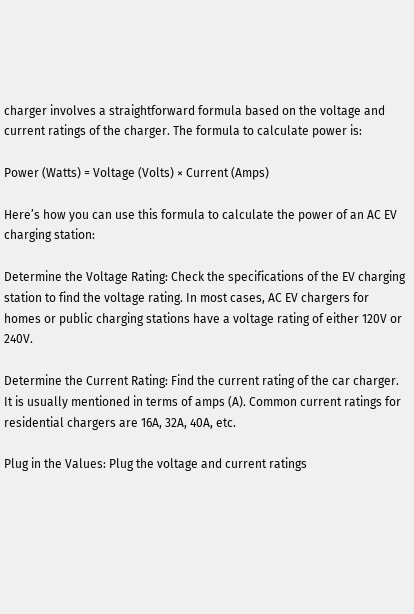charger involves a straightforward formula based on the voltage and current ratings of the charger. The formula to calculate power is:

Power (Watts) = Voltage (Volts) × Current (Amps)

Here’s how you can use this formula to calculate the power of an AC EV charging station:

Determine the Voltage Rating: Check the specifications of the EV charging station to find the voltage rating. In most cases, AC EV chargers for homes or public charging stations have a voltage rating of either 120V or 240V.

Determine the Current Rating: Find the current rating of the car charger. It is usually mentioned in terms of amps (A). Common current ratings for residential chargers are 16A, 32A, 40A, etc.

Plug in the Values: Plug the voltage and current ratings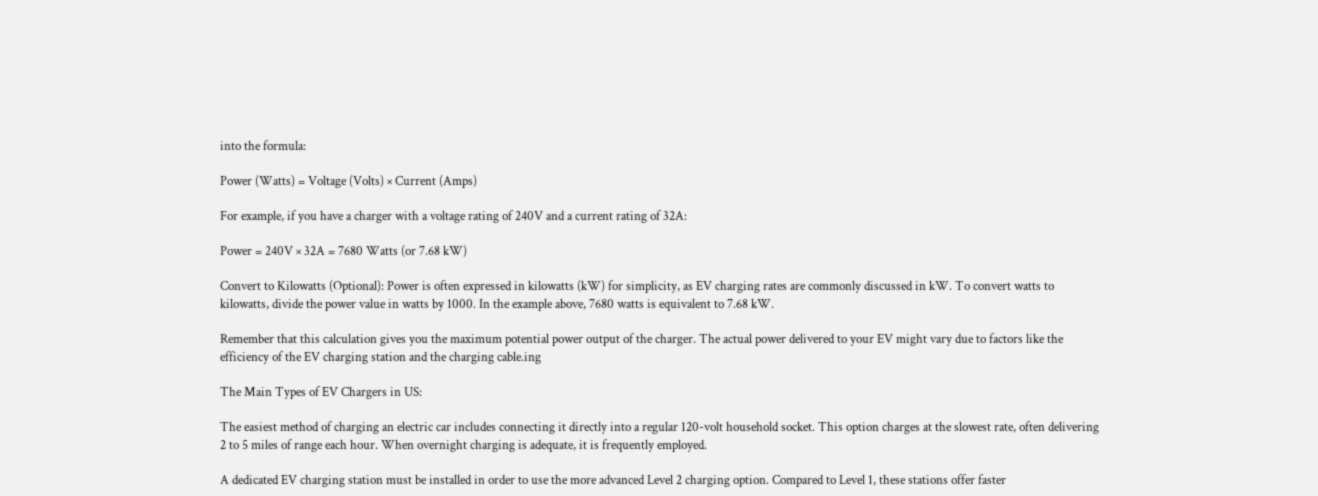into the formula:

Power (Watts) = Voltage (Volts) × Current (Amps)

For example, if you have a charger with a voltage rating of 240V and a current rating of 32A:

Power = 240V × 32A = 7680 Watts (or 7.68 kW)

Convert to Kilowatts (Optional): Power is often expressed in kilowatts (kW) for simplicity, as EV charging rates are commonly discussed in kW. To convert watts to kilowatts, divide the power value in watts by 1000. In the example above, 7680 watts is equivalent to 7.68 kW.

Remember that this calculation gives you the maximum potential power output of the charger. The actual power delivered to your EV might vary due to factors like the efficiency of the EV charging station and the charging cable.ing

The Main Types of EV Chargers in US:

The easiest method of charging an electric car includes connecting it directly into a regular 120-volt household socket. This option charges at the slowest rate, often delivering 2 to 5 miles of range each hour. When overnight charging is adequate, it is frequently employed.

A dedicated EV charging station must be installed in order to use the more advanced Level 2 charging option. Compared to Level 1, these stations offer faster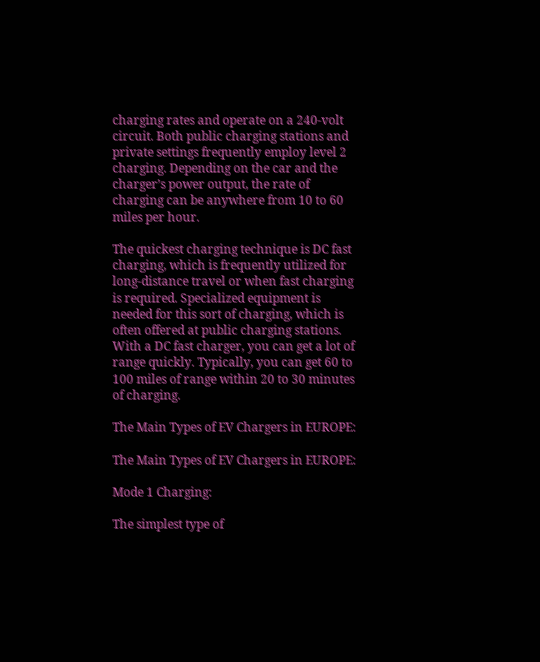charging rates and operate on a 240-volt circuit. Both public charging stations and private settings frequently employ level 2 charging. Depending on the car and the charger’s power output, the rate of charging can be anywhere from 10 to 60 miles per hour.

The quickest charging technique is DC fast charging, which is frequently utilized for long-distance travel or when fast charging is required. Specialized equipment is needed for this sort of charging, which is often offered at public charging stations. With a DC fast charger, you can get a lot of range quickly. Typically, you can get 60 to 100 miles of range within 20 to 30 minutes of charging.

The Main Types of EV Chargers in EUROPE:

The Main Types of EV Chargers in EUROPE:

Mode 1 Charging:

The simplest type of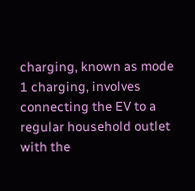charging, known as mode 1 charging, involves connecting the EV to a regular household outlet with the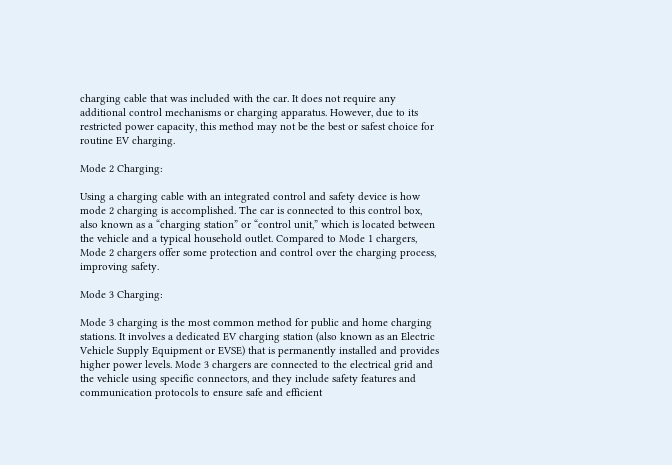charging cable that was included with the car. It does not require any additional control mechanisms or charging apparatus. However, due to its restricted power capacity, this method may not be the best or safest choice for routine EV charging.

Mode 2 Charging:

Using a charging cable with an integrated control and safety device is how mode 2 charging is accomplished. The car is connected to this control box, also known as a “charging station” or “control unit,” which is located between the vehicle and a typical household outlet. Compared to Mode 1 chargers, Mode 2 chargers offer some protection and control over the charging process, improving safety.

Mode 3 Charging:

Mode 3 charging is the most common method for public and home charging stations. It involves a dedicated EV charging station (also known as an Electric Vehicle Supply Equipment or EVSE) that is permanently installed and provides higher power levels. Mode 3 chargers are connected to the electrical grid and the vehicle using specific connectors, and they include safety features and communication protocols to ensure safe and efficient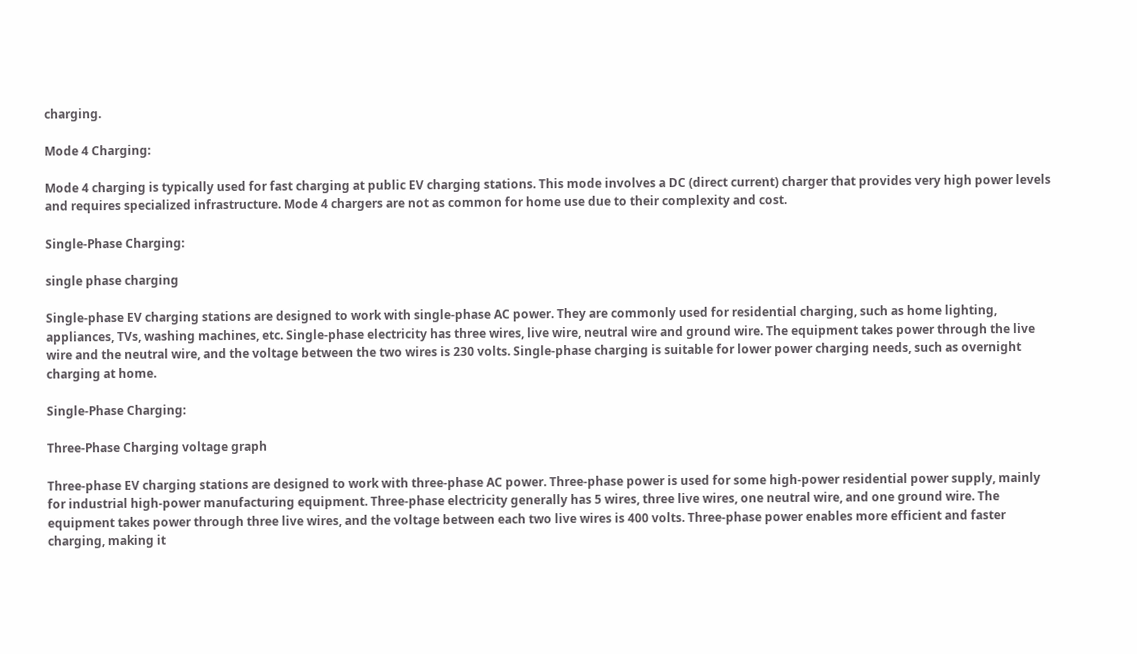charging.

Mode 4 Charging:

Mode 4 charging is typically used for fast charging at public EV charging stations. This mode involves a DC (direct current) charger that provides very high power levels and requires specialized infrastructure. Mode 4 chargers are not as common for home use due to their complexity and cost.

Single-Phase Charging:

single phase charging

Single-phase EV charging stations are designed to work with single-phase AC power. They are commonly used for residential charging, such as home lighting, appliances, TVs, washing machines, etc. Single-phase electricity has three wires, live wire, neutral wire and ground wire. The equipment takes power through the live wire and the neutral wire, and the voltage between the two wires is 230 volts. Single-phase charging is suitable for lower power charging needs, such as overnight charging at home.

Single-Phase Charging:

Three-Phase Charging voltage graph

Three-phase EV charging stations are designed to work with three-phase AC power. Three-phase power is used for some high-power residential power supply, mainly for industrial high-power manufacturing equipment. Three-phase electricity generally has 5 wires, three live wires, one neutral wire, and one ground wire. The equipment takes power through three live wires, and the voltage between each two live wires is 400 volts. Three-phase power enables more efficient and faster charging, making it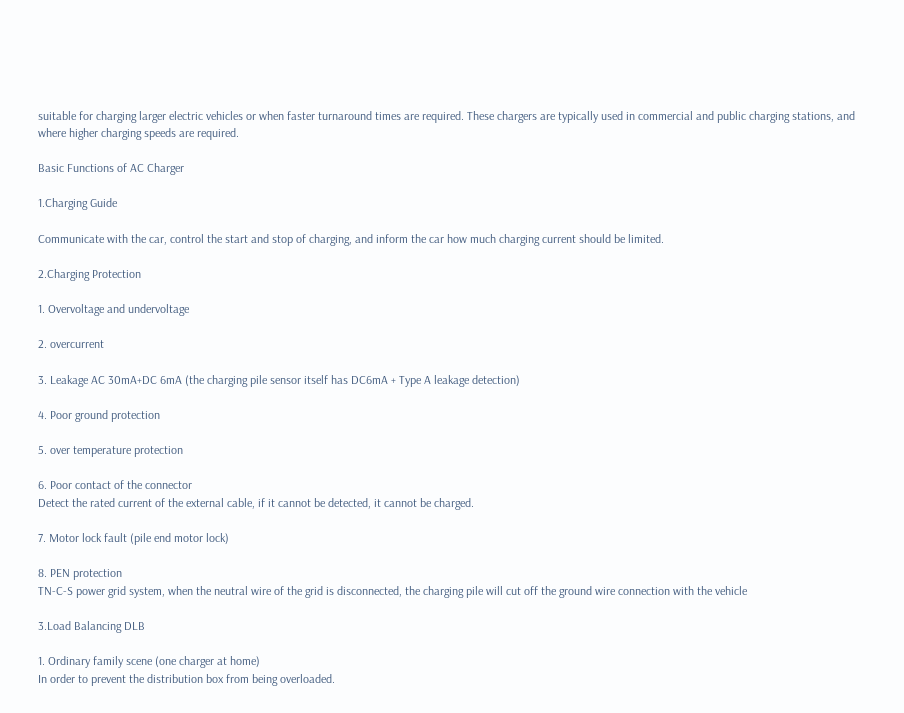suitable for charging larger electric vehicles or when faster turnaround times are required. These chargers are typically used in commercial and public charging stations, and where higher charging speeds are required.

Basic Functions of AC Charger

1.Charging Guide

Communicate with the car, control the start and stop of charging, and inform the car how much charging current should be limited.

2.Charging Protection

1. Overvoltage and undervoltage

2. overcurrent

3. Leakage AC 30mA+DC 6mA (the charging pile sensor itself has DC6mA + Type A leakage detection)

4. Poor ground protection

5. over temperature protection

6. Poor contact of the connector
Detect the rated current of the external cable, if it cannot be detected, it cannot be charged.

7. Motor lock fault (pile end motor lock)

8. PEN protection
TN-C-S power grid system, when the neutral wire of the grid is disconnected, the charging pile will cut off the ground wire connection with the vehicle

3.Load Balancing DLB

1. Ordinary family scene (one charger at home)
In order to prevent the distribution box from being overloaded.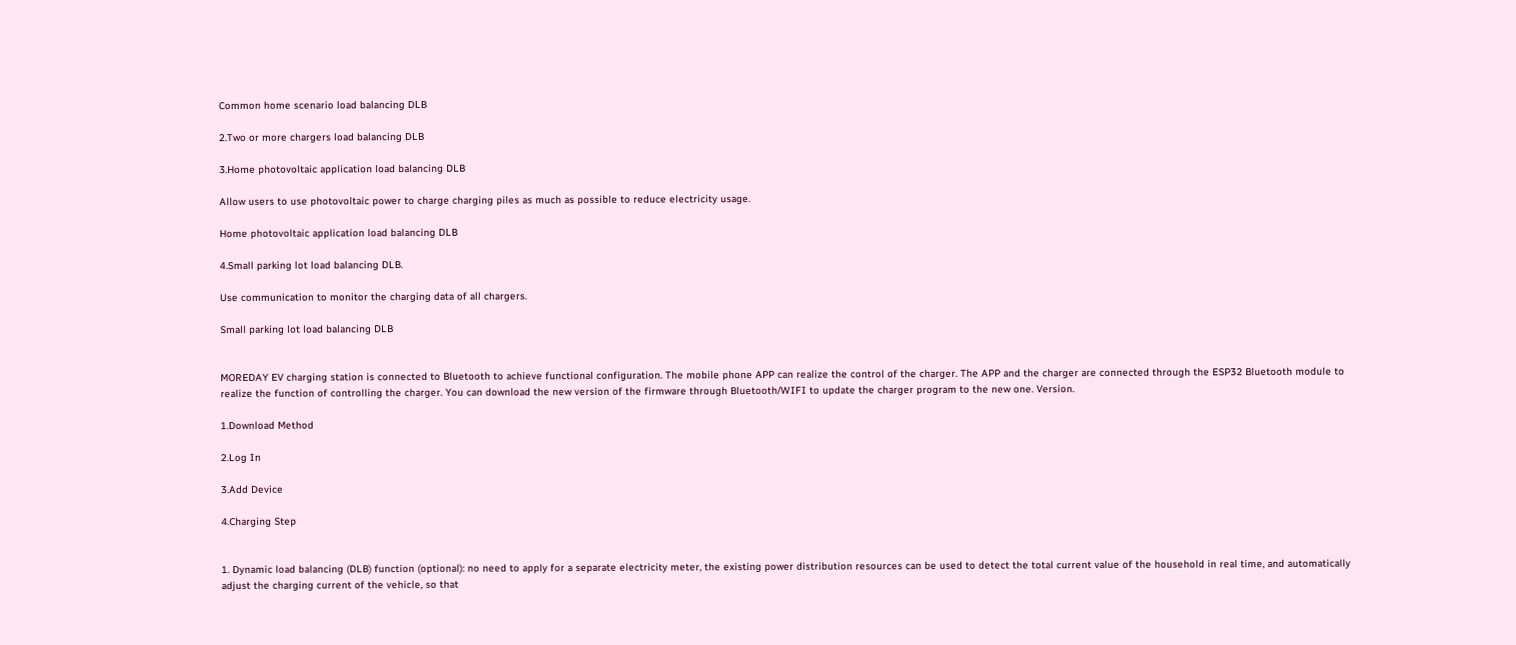Common home scenario load balancing DLB

2.Two or more chargers load balancing DLB

3.Home photovoltaic application load balancing DLB

Allow users to use photovoltaic power to charge charging piles as much as possible to reduce electricity usage.

Home photovoltaic application load balancing DLB

4.Small parking lot load balancing DLB.

Use communication to monitor the charging data of all chargers.

Small parking lot load balancing DLB


MOREDAY EV charging station is connected to Bluetooth to achieve functional configuration. The mobile phone APP can realize the control of the charger. The APP and the charger are connected through the ESP32 Bluetooth module to realize the function of controlling the charger. You can download the new version of the firmware through Bluetooth/WIFI to update the charger program to the new one. Version.

1.Download Method

2.Log In

3.Add Device

4.Charging Step


1. Dynamic load balancing (DLB) function (optional): no need to apply for a separate electricity meter, the existing power distribution resources can be used to detect the total current value of the household in real time, and automatically adjust the charging current of the vehicle, so that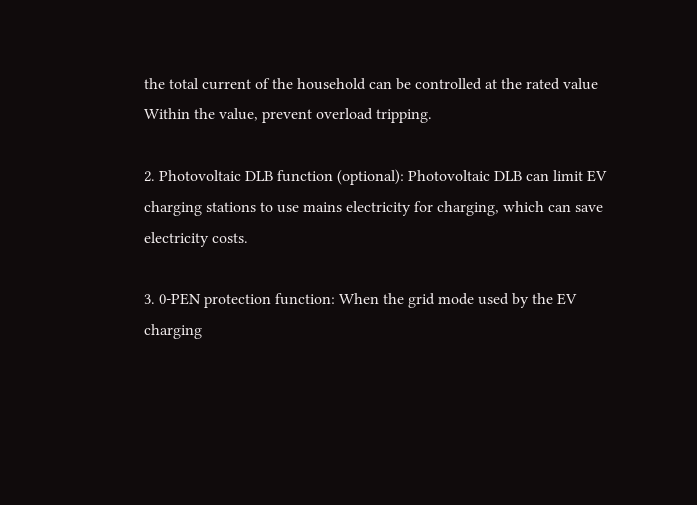the total current of the household can be controlled at the rated value Within the value, prevent overload tripping.

2. Photovoltaic DLB function (optional): Photovoltaic DLB can limit EV charging stations to use mains electricity for charging, which can save electricity costs.

3. 0-PEN protection function: When the grid mode used by the EV charging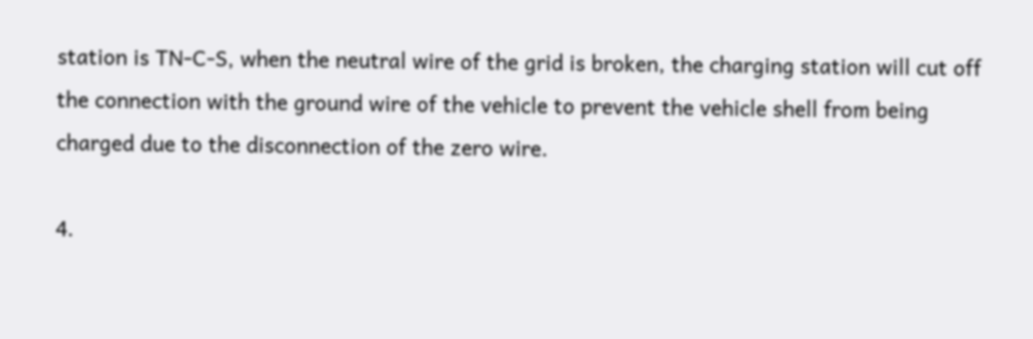station is TN-C-S, when the neutral wire of the grid is broken, the charging station will cut off the connection with the ground wire of the vehicle to prevent the vehicle shell from being charged due to the disconnection of the zero wire.

4.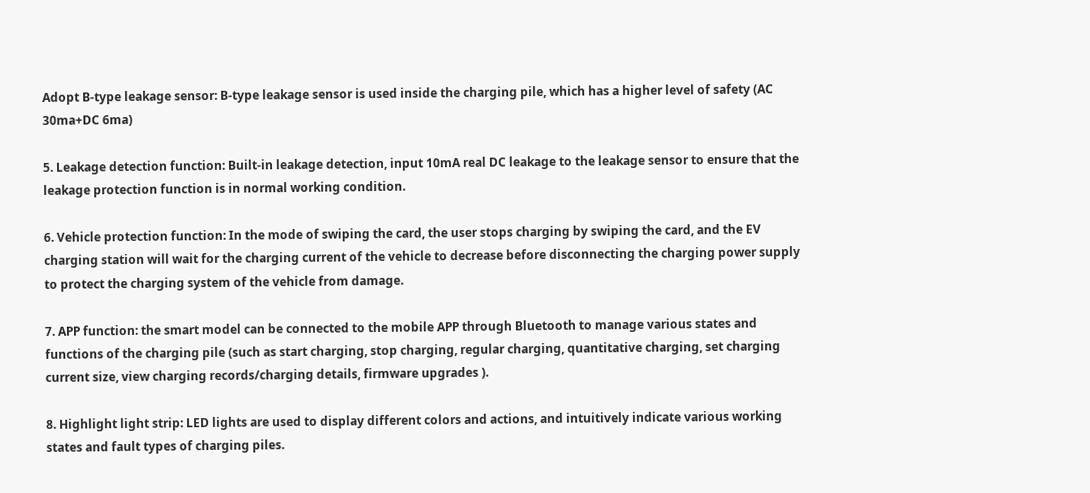Adopt B-type leakage sensor: B-type leakage sensor is used inside the charging pile, which has a higher level of safety (AC 30ma+DC 6ma)

5. Leakage detection function: Built-in leakage detection, input 10mA real DC leakage to the leakage sensor to ensure that the leakage protection function is in normal working condition.

6. Vehicle protection function: In the mode of swiping the card, the user stops charging by swiping the card, and the EV charging station will wait for the charging current of the vehicle to decrease before disconnecting the charging power supply to protect the charging system of the vehicle from damage.

7. APP function: the smart model can be connected to the mobile APP through Bluetooth to manage various states and functions of the charging pile (such as start charging, stop charging, regular charging, quantitative charging, set charging current size, view charging records/charging details, firmware upgrades ).

8. Highlight light strip: LED lights are used to display different colors and actions, and intuitively indicate various working states and fault types of charging piles.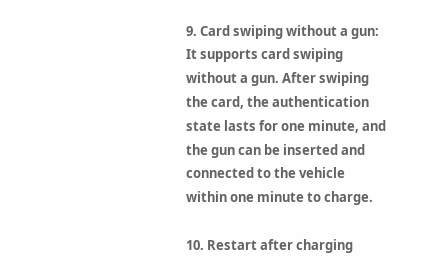9. Card swiping without a gun: It supports card swiping without a gun. After swiping the card, the authentication state lasts for one minute, and the gun can be inserted and connected to the vehicle within one minute to charge.

10. Restart after charging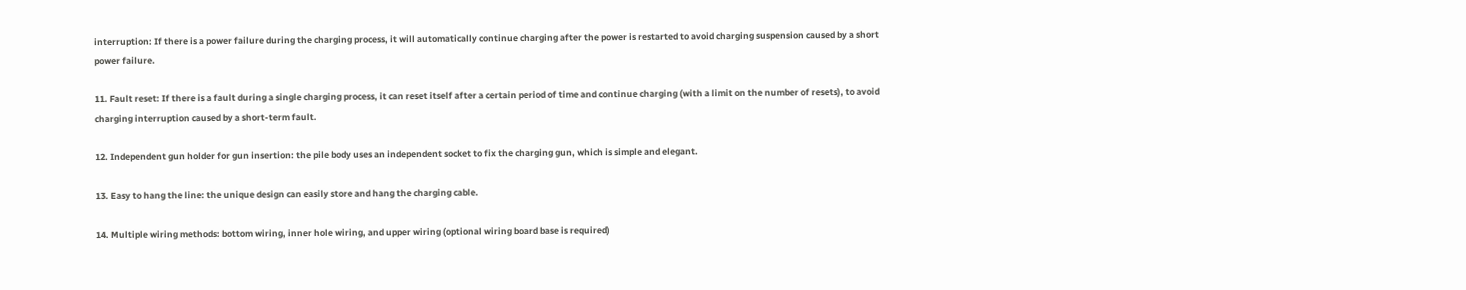interruption: If there is a power failure during the charging process, it will automatically continue charging after the power is restarted to avoid charging suspension caused by a short power failure.

11. Fault reset: If there is a fault during a single charging process, it can reset itself after a certain period of time and continue charging (with a limit on the number of resets), to avoid charging interruption caused by a short-term fault.

12. Independent gun holder for gun insertion: the pile body uses an independent socket to fix the charging gun, which is simple and elegant.

13. Easy to hang the line: the unique design can easily store and hang the charging cable.

14. Multiple wiring methods: bottom wiring, inner hole wiring, and upper wiring (optional wiring board base is required)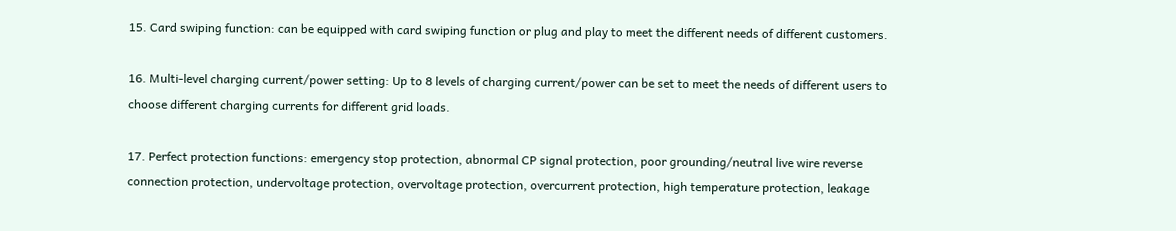15. Card swiping function: can be equipped with card swiping function or plug and play to meet the different needs of different customers.

16. Multi-level charging current/power setting: Up to 8 levels of charging current/power can be set to meet the needs of different users to choose different charging currents for different grid loads.

17. Perfect protection functions: emergency stop protection, abnormal CP signal protection, poor grounding/neutral live wire reverse connection protection, undervoltage protection, overvoltage protection, overcurrent protection, high temperature protection, leakage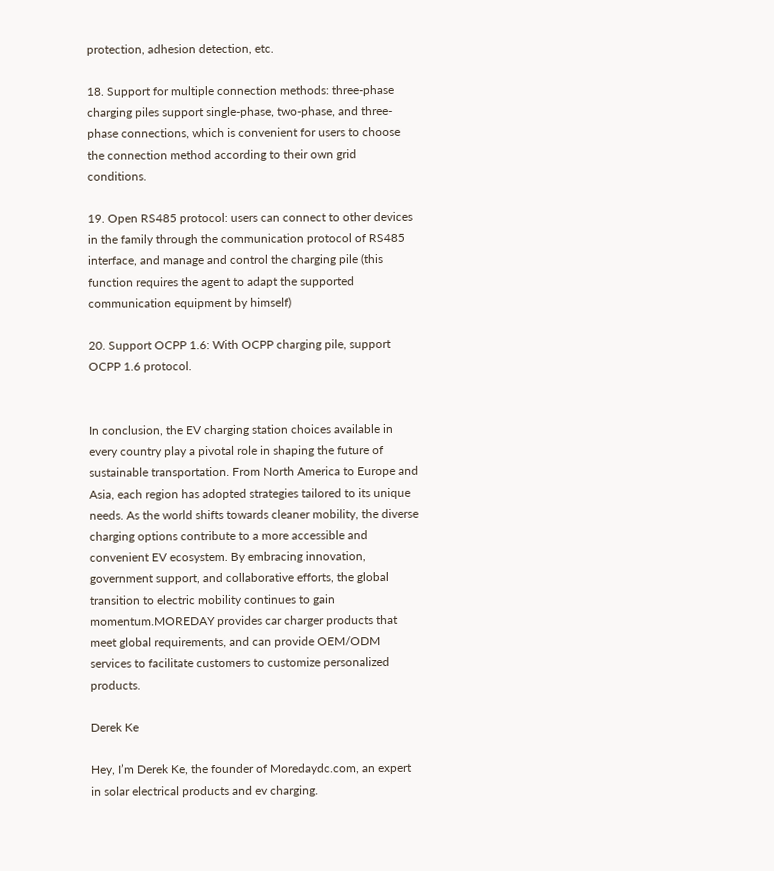protection, adhesion detection, etc.

18. Support for multiple connection methods: three-phase charging piles support single-phase, two-phase, and three-phase connections, which is convenient for users to choose the connection method according to their own grid conditions.

19. Open RS485 protocol: users can connect to other devices in the family through the communication protocol of RS485 interface, and manage and control the charging pile (this function requires the agent to adapt the supported communication equipment by himself)

20. Support OCPP 1.6: With OCPP charging pile, support OCPP 1.6 protocol.


In conclusion, the EV charging station choices available in every country play a pivotal role in shaping the future of sustainable transportation. From North America to Europe and Asia, each region has adopted strategies tailored to its unique needs. As the world shifts towards cleaner mobility, the diverse charging options contribute to a more accessible and convenient EV ecosystem. By embracing innovation, government support, and collaborative efforts, the global transition to electric mobility continues to gain momentum.MOREDAY provides car charger products that meet global requirements, and can provide OEM/ODM services to facilitate customers to customize personalized products.

Derek Ke

Hey, I’m Derek Ke, the founder of Moredaydc.com, an expert in solar electrical products and ev charging.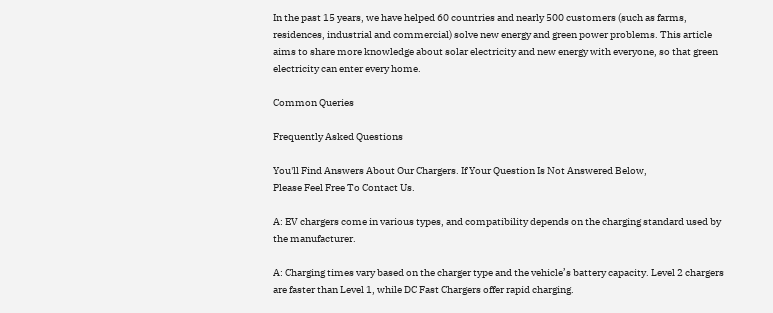In the past 15 years, we have helped 60 countries and nearly 500 customers (such as farms, residences, industrial and commercial) solve new energy and green power problems. This article aims to share more knowledge about solar electricity and new energy with everyone, so that green electricity can enter every home.

Common Queries

Frequently Asked Questions

You'll Find Answers About Our Chargers. If Your Question Is Not Answered Below,
Please Feel Free To Contact Us.

A: EV chargers come in various types, and compatibility depends on the charging standard used by the manufacturer.

A: Charging times vary based on the charger type and the vehicle’s battery capacity. Level 2 chargers are faster than Level 1, while DC Fast Chargers offer rapid charging.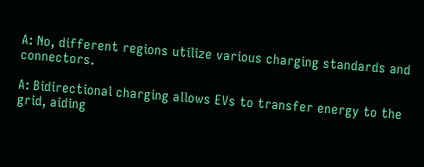A: No, different regions utilize various charging standards and connectors.

A: Bidirectional charging allows EVs to transfer energy to the grid, aiding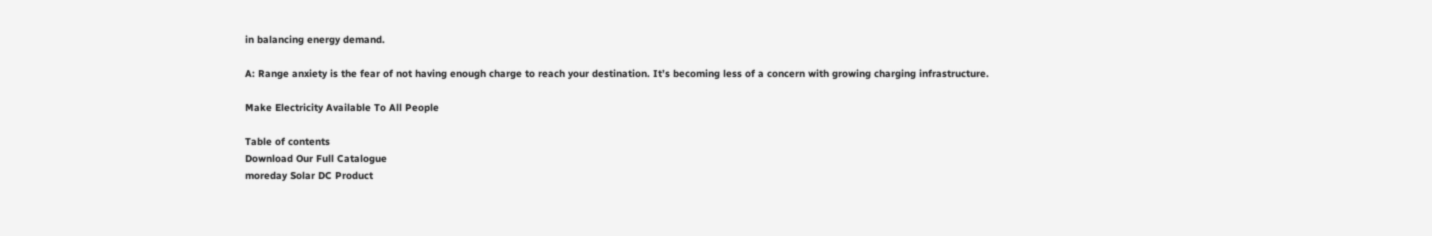in balancing energy demand.

A: Range anxiety is the fear of not having enough charge to reach your destination. It’s becoming less of a concern with growing charging infrastructure.

Make Electricity Available To All People

Table of contents
Download Our Full Catalogue
moreday Solar DC Product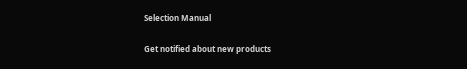Selection Manual

Get notified about new products